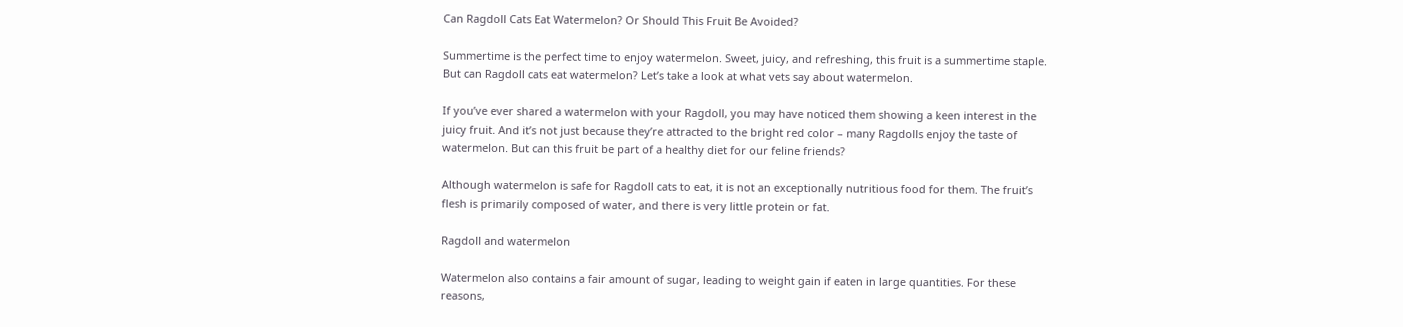Can Ragdoll Cats Eat Watermelon? Or Should This Fruit Be Avoided?

Summertime is the perfect time to enjoy watermelon. Sweet, juicy, and refreshing, this fruit is a summertime staple. But can Ragdoll cats eat watermelon? Let’s take a look at what vets say about watermelon.

If you’ve ever shared a watermelon with your Ragdoll, you may have noticed them showing a keen interest in the juicy fruit. And it’s not just because they’re attracted to the bright red color – many Ragdolls enjoy the taste of watermelon. But can this fruit be part of a healthy diet for our feline friends?

Although watermelon is safe for Ragdoll cats to eat, it is not an exceptionally nutritious food for them. The fruit’s flesh is primarily composed of water, and there is very little protein or fat.

Ragdoll and watermelon

Watermelon also contains a fair amount of sugar, leading to weight gain if eaten in large quantities. For these reasons,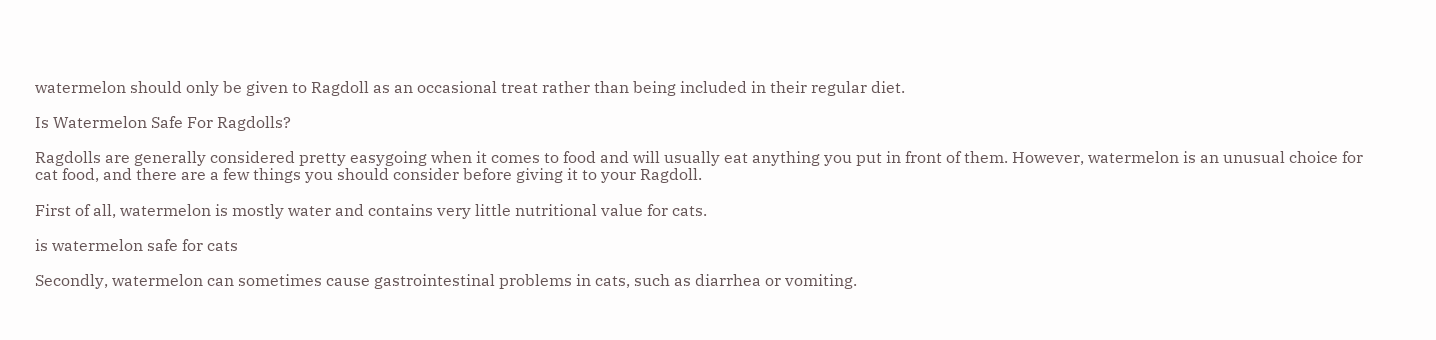watermelon should only be given to Ragdoll as an occasional treat rather than being included in their regular diet.

Is Watermelon Safe For Ragdolls?

Ragdolls are generally considered pretty easygoing when it comes to food and will usually eat anything you put in front of them. However, watermelon is an unusual choice for cat food, and there are a few things you should consider before giving it to your Ragdoll.

First of all, watermelon is mostly water and contains very little nutritional value for cats.

is watermelon safe for cats

Secondly, watermelon can sometimes cause gastrointestinal problems in cats, such as diarrhea or vomiting.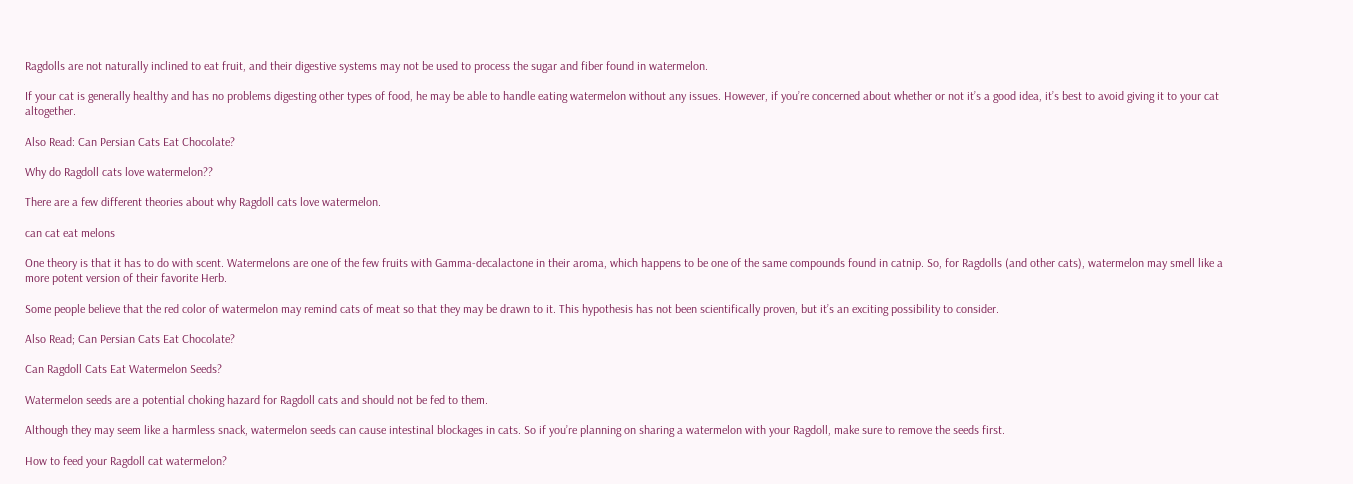Ragdolls are not naturally inclined to eat fruit, and their digestive systems may not be used to process the sugar and fiber found in watermelon.

If your cat is generally healthy and has no problems digesting other types of food, he may be able to handle eating watermelon without any issues. However, if you’re concerned about whether or not it’s a good idea, it’s best to avoid giving it to your cat altogether.

Also Read: Can Persian Cats Eat Chocolate?

Why do Ragdoll cats love watermelon??

There are a few different theories about why Ragdoll cats love watermelon.

can cat eat melons

One theory is that it has to do with scent. Watermelons are one of the few fruits with Gamma-decalactone in their aroma, which happens to be one of the same compounds found in catnip. So, for Ragdolls (and other cats), watermelon may smell like a more potent version of their favorite Herb.

Some people believe that the red color of watermelon may remind cats of meat so that they may be drawn to it. This hypothesis has not been scientifically proven, but it’s an exciting possibility to consider.

Also Read; Can Persian Cats Eat Chocolate?

Can Ragdoll Cats Eat Watermelon Seeds?

Watermelon seeds are a potential choking hazard for Ragdoll cats and should not be fed to them.

Although they may seem like a harmless snack, watermelon seeds can cause intestinal blockages in cats. So if you’re planning on sharing a watermelon with your Ragdoll, make sure to remove the seeds first.

How to feed your Ragdoll cat watermelon?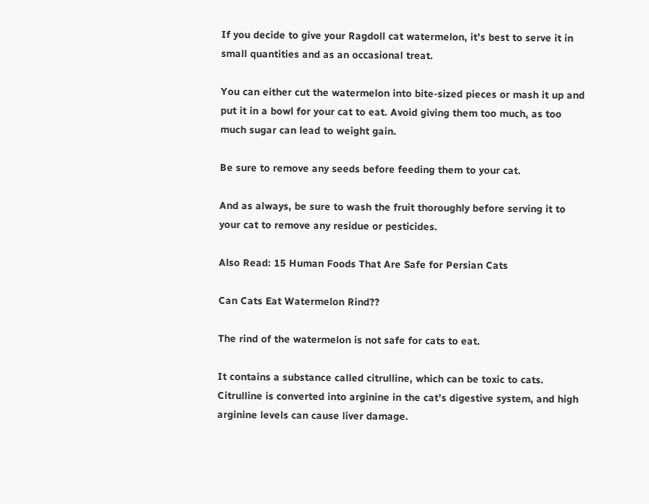If you decide to give your Ragdoll cat watermelon, it’s best to serve it in small quantities and as an occasional treat.

You can either cut the watermelon into bite-sized pieces or mash it up and put it in a bowl for your cat to eat. Avoid giving them too much, as too much sugar can lead to weight gain.

Be sure to remove any seeds before feeding them to your cat.

And as always, be sure to wash the fruit thoroughly before serving it to your cat to remove any residue or pesticides.

Also Read: 15 Human Foods That Are Safe for Persian Cats

Can Cats Eat Watermelon Rind??

The rind of the watermelon is not safe for cats to eat.

It contains a substance called citrulline, which can be toxic to cats. Citrulline is converted into arginine in the cat’s digestive system, and high arginine levels can cause liver damage.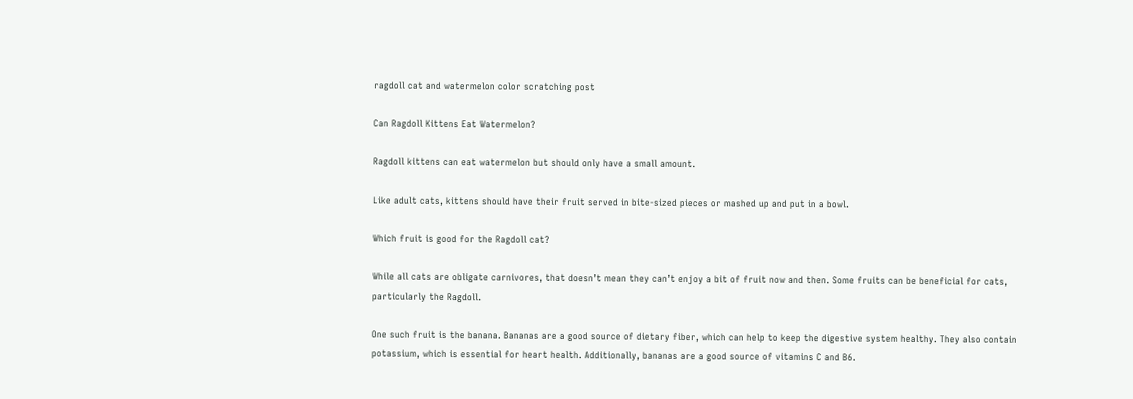ragdoll cat and watermelon color scratching post

Can Ragdoll Kittens Eat Watermelon?

Ragdoll kittens can eat watermelon but should only have a small amount.

Like adult cats, kittens should have their fruit served in bite-sized pieces or mashed up and put in a bowl.

Which fruit is good for the Ragdoll cat?

While all cats are obligate carnivores, that doesn’t mean they can’t enjoy a bit of fruit now and then. Some fruits can be beneficial for cats, particularly the Ragdoll.

One such fruit is the banana. Bananas are a good source of dietary fiber, which can help to keep the digestive system healthy. They also contain potassium, which is essential for heart health. Additionally, bananas are a good source of vitamins C and B6.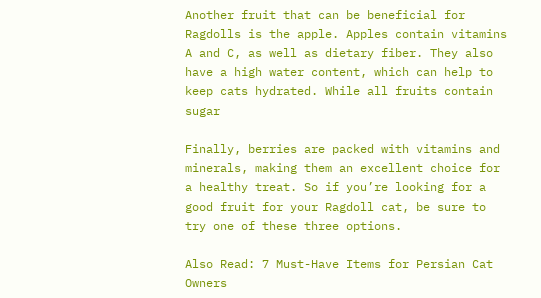Another fruit that can be beneficial for Ragdolls is the apple. Apples contain vitamins A and C, as well as dietary fiber. They also have a high water content, which can help to keep cats hydrated. While all fruits contain sugar

Finally, berries are packed with vitamins and minerals, making them an excellent choice for a healthy treat. So if you’re looking for a good fruit for your Ragdoll cat, be sure to try one of these three options.

Also Read: 7 Must-Have Items for Persian Cat Owners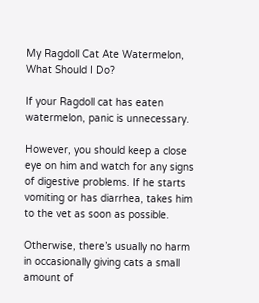My Ragdoll Cat Ate Watermelon, What Should I Do?

If your Ragdoll cat has eaten watermelon, panic is unnecessary.

However, you should keep a close eye on him and watch for any signs of digestive problems. If he starts vomiting or has diarrhea, takes him to the vet as soon as possible.

Otherwise, there’s usually no harm in occasionally giving cats a small amount of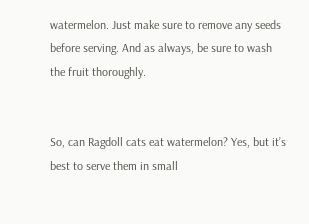watermelon. Just make sure to remove any seeds before serving. And as always, be sure to wash the fruit thoroughly.


So, can Ragdoll cats eat watermelon? Yes, but it’s best to serve them in small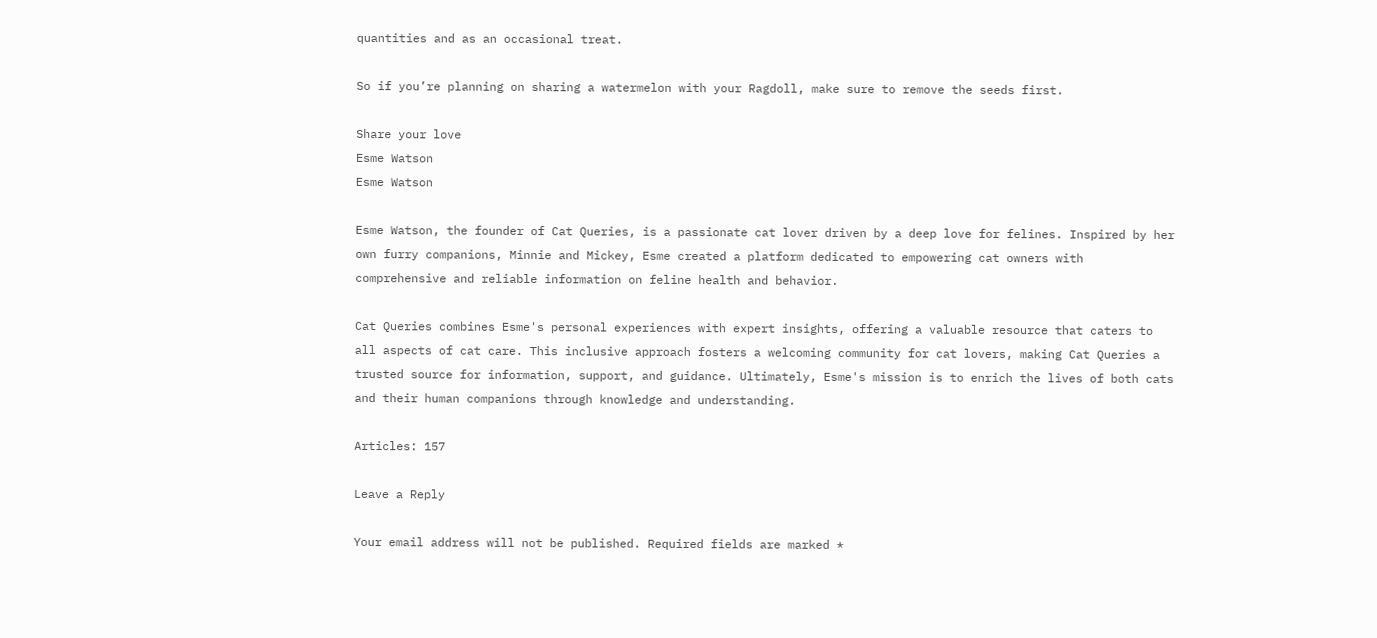quantities and as an occasional treat.

So if you’re planning on sharing a watermelon with your Ragdoll, make sure to remove the seeds first.

Share your love
Esme Watson
Esme Watson

Esme Watson, the founder of Cat Queries, is a passionate cat lover driven by a deep love for felines. Inspired by her own furry companions, Minnie and Mickey, Esme created a platform dedicated to empowering cat owners with comprehensive and reliable information on feline health and behavior.

Cat Queries combines Esme's personal experiences with expert insights, offering a valuable resource that caters to all aspects of cat care. This inclusive approach fosters a welcoming community for cat lovers, making Cat Queries a trusted source for information, support, and guidance. Ultimately, Esme's mission is to enrich the lives of both cats and their human companions through knowledge and understanding.

Articles: 157

Leave a Reply

Your email address will not be published. Required fields are marked *